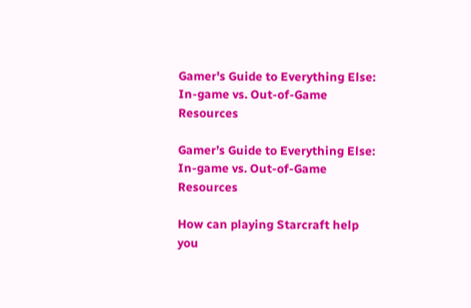Gamer's Guide to Everything Else: In-game vs. Out-of-Game Resources

Gamer’s Guide to Everything Else: In-game vs. Out-of-Game Resources

How can playing Starcraft help you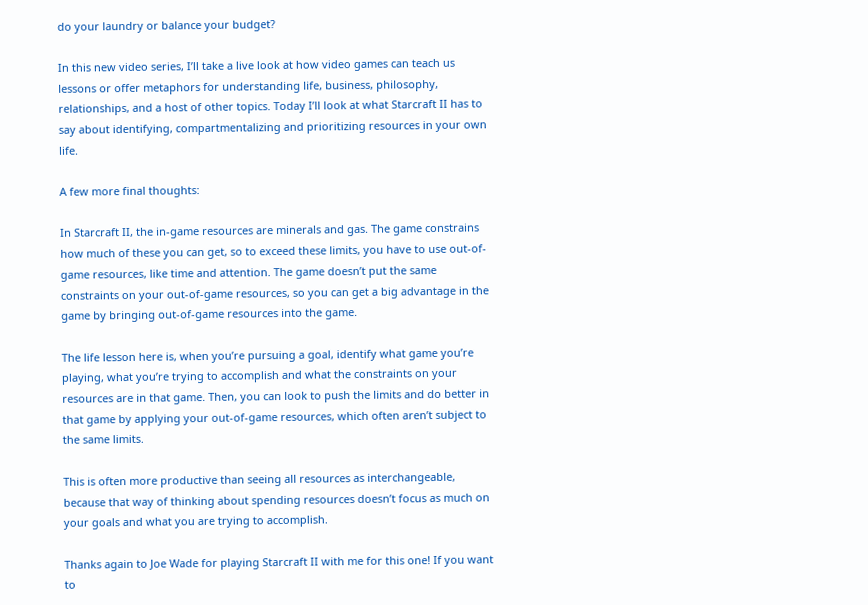do your laundry or balance your budget?

In this new video series, I’ll take a live look at how video games can teach us lessons or offer metaphors for understanding life, business, philosophy, relationships, and a host of other topics. Today I’ll look at what Starcraft II has to say about identifying, compartmentalizing and prioritizing resources in your own life.

A few more final thoughts:

In Starcraft II, the in-game resources are minerals and gas. The game constrains how much of these you can get, so to exceed these limits, you have to use out-of-game resources, like time and attention. The game doesn’t put the same constraints on your out-of-game resources, so you can get a big advantage in the game by bringing out-of-game resources into the game.

The life lesson here is, when you’re pursuing a goal, identify what game you’re playing, what you’re trying to accomplish and what the constraints on your resources are in that game. Then, you can look to push the limits and do better in that game by applying your out-of-game resources, which often aren’t subject to the same limits.

This is often more productive than seeing all resources as interchangeable, because that way of thinking about spending resources doesn’t focus as much on your goals and what you are trying to accomplish.

Thanks again to Joe Wade for playing Starcraft II with me for this one! If you want to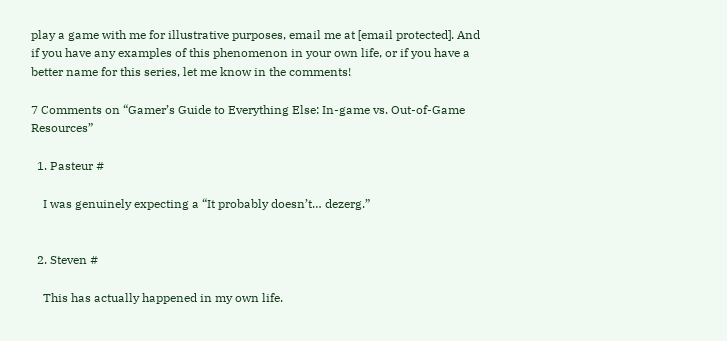play a game with me for illustrative purposes, email me at [email protected]. And if you have any examples of this phenomenon in your own life, or if you have a better name for this series, let me know in the comments!

7 Comments on “Gamer’s Guide to Everything Else: In-game vs. Out-of-Game Resources”

  1. Pasteur #

    I was genuinely expecting a “It probably doesn’t… dezerg.”


  2. Steven #

    This has actually happened in my own life.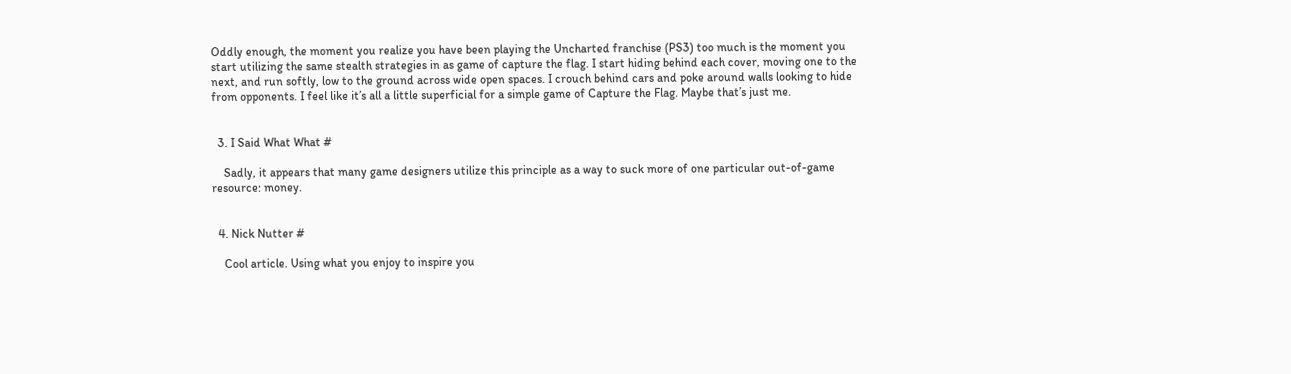Oddly enough, the moment you realize you have been playing the Uncharted franchise (PS3) too much is the moment you start utilizing the same stealth strategies in as game of capture the flag. I start hiding behind each cover, moving one to the next, and run softly, low to the ground across wide open spaces. I crouch behind cars and poke around walls looking to hide from opponents. I feel like it’s all a little superficial for a simple game of Capture the Flag. Maybe that’s just me.


  3. I Said What What #

    Sadly, it appears that many game designers utilize this principle as a way to suck more of one particular out-of-game resource: money.


  4. Nick Nutter #

    Cool article. Using what you enjoy to inspire you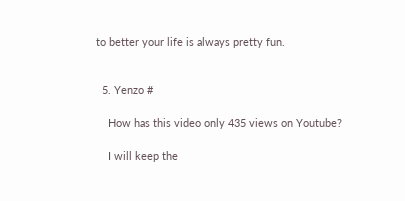to better your life is always pretty fun.


  5. Yenzo #

    How has this video only 435 views on Youtube?

    I will keep the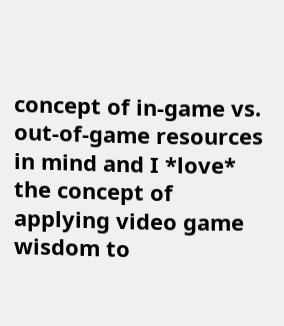concept of in-game vs. out-of-game resources in mind and I *love* the concept of applying video game wisdom to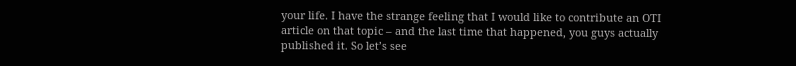your life. I have the strange feeling that I would like to contribute an OTI article on that topic – and the last time that happened, you guys actually published it. So let’s see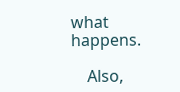what happens.

    Also,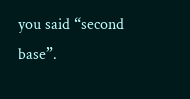you said “second base”.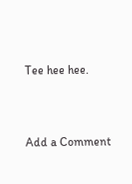Tee hee hee.


Add a Comment